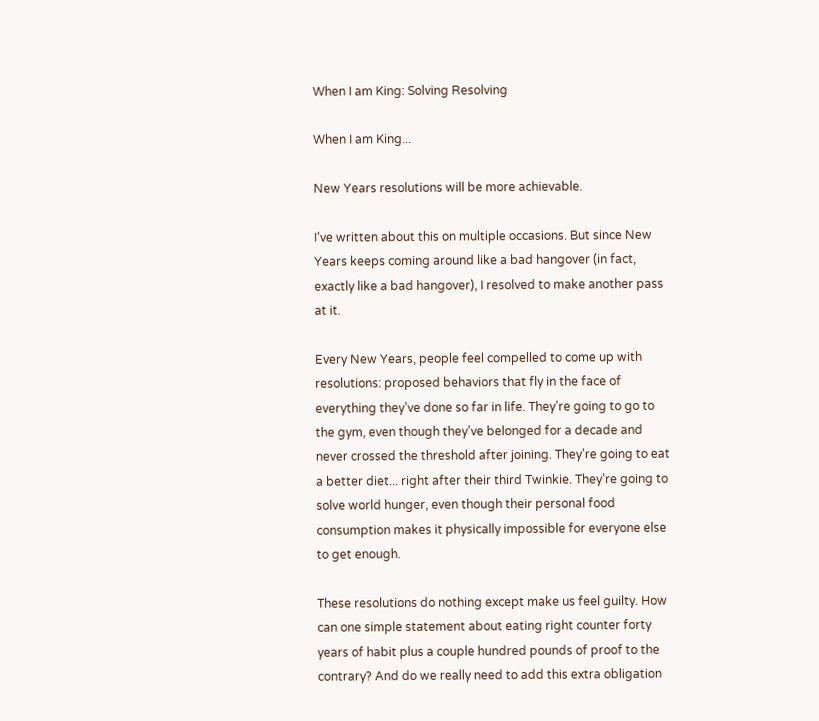When I am King: Solving Resolving

When I am King...

New Years resolutions will be more achievable.

I’ve written about this on multiple occasions. But since New Years keeps coming around like a bad hangover (in fact, exactly like a bad hangover), I resolved to make another pass at it.

Every New Years, people feel compelled to come up with resolutions: proposed behaviors that fly in the face of everything they’ve done so far in life. They’re going to go to the gym, even though they’ve belonged for a decade and never crossed the threshold after joining. They’re going to eat a better diet... right after their third Twinkie. They’re going to solve world hunger, even though their personal food consumption makes it physically impossible for everyone else to get enough.

These resolutions do nothing except make us feel guilty. How can one simple statement about eating right counter forty years of habit plus a couple hundred pounds of proof to the contrary? And do we really need to add this extra obligation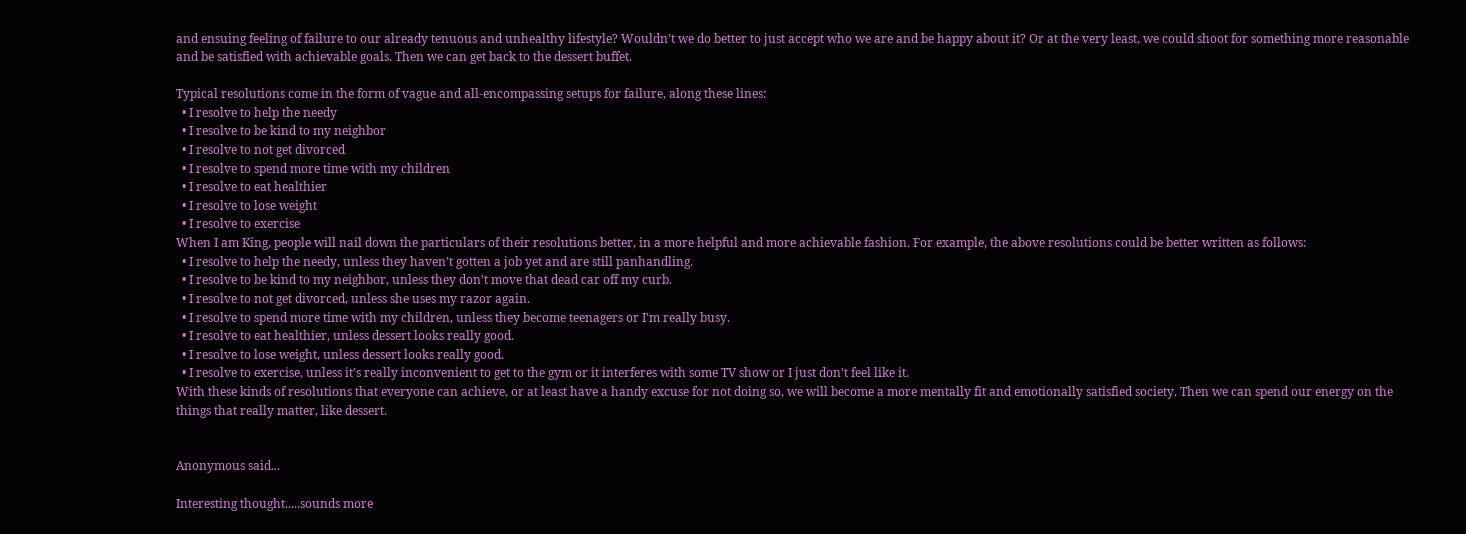and ensuing feeling of failure to our already tenuous and unhealthy lifestyle? Wouldn’t we do better to just accept who we are and be happy about it? Or at the very least, we could shoot for something more reasonable and be satisfied with achievable goals. Then we can get back to the dessert buffet.

Typical resolutions come in the form of vague and all-encompassing setups for failure, along these lines:
  • I resolve to help the needy
  • I resolve to be kind to my neighbor
  • I resolve to not get divorced
  • I resolve to spend more time with my children
  • I resolve to eat healthier
  • I resolve to lose weight
  • I resolve to exercise
When I am King, people will nail down the particulars of their resolutions better, in a more helpful and more achievable fashion. For example, the above resolutions could be better written as follows:
  • I resolve to help the needy, unless they haven’t gotten a job yet and are still panhandling.
  • I resolve to be kind to my neighbor, unless they don’t move that dead car off my curb.
  • I resolve to not get divorced, unless she uses my razor again.
  • I resolve to spend more time with my children, unless they become teenagers or I'm really busy.
  • I resolve to eat healthier, unless dessert looks really good.
  • I resolve to lose weight, unless dessert looks really good.
  • I resolve to exercise, unless it’s really inconvenient to get to the gym or it interferes with some TV show or I just don’t feel like it.
With these kinds of resolutions that everyone can achieve, or at least have a handy excuse for not doing so, we will become a more mentally fit and emotionally satisfied society. Then we can spend our energy on the things that really matter, like dessert.


Anonymous said...

Interesting thought.....sounds more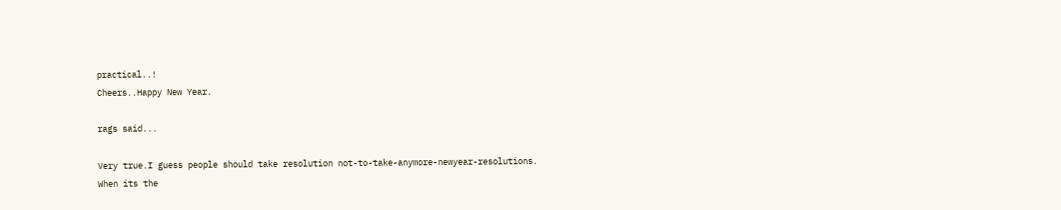practical..!
Cheers..Happy New Year.

rags said...

Very true.I guess people should take resolution not-to-take-anymore-newyear-resolutions.
When its the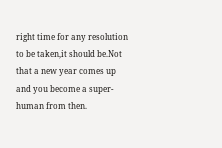right time for any resolution to be taken,it should be.Not that a new year comes up and you become a super-human from then.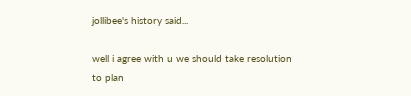jollibee's history said...

well i agree with u we should take resolution to plan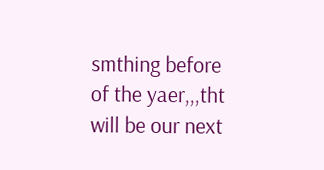smthing before of the yaer,,,tht will be our next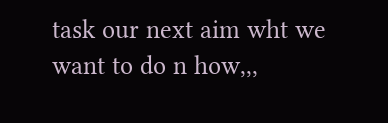task our next aim wht we want to do n how,,,